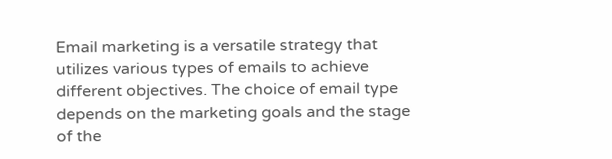Email marketing is a versatile strategy that utilizes various types of emails to achieve different objectives. The choice of email type depends on the marketing goals and the stage of the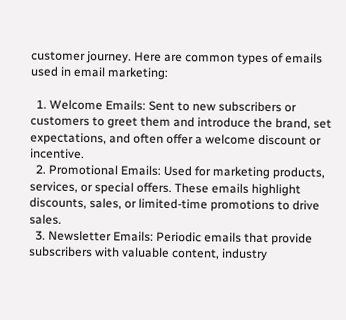customer journey. Here are common types of emails used in email marketing:

  1. Welcome Emails: Sent to new subscribers or customers to greet them and introduce the brand, set expectations, and often offer a welcome discount or incentive.
  2. Promotional Emails: Used for marketing products, services, or special offers. These emails highlight discounts, sales, or limited-time promotions to drive sales.
  3. Newsletter Emails: Periodic emails that provide subscribers with valuable content, industry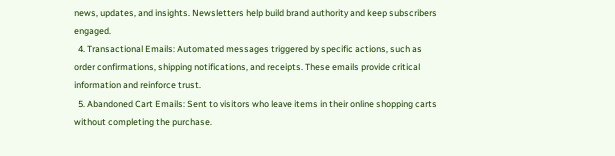news, updates, and insights. Newsletters help build brand authority and keep subscribers engaged.
  4. Transactional Emails: Automated messages triggered by specific actions, such as order confirmations, shipping notifications, and receipts. These emails provide critical information and reinforce trust.
  5. Abandoned Cart Emails: Sent to visitors who leave items in their online shopping carts without completing the purchase.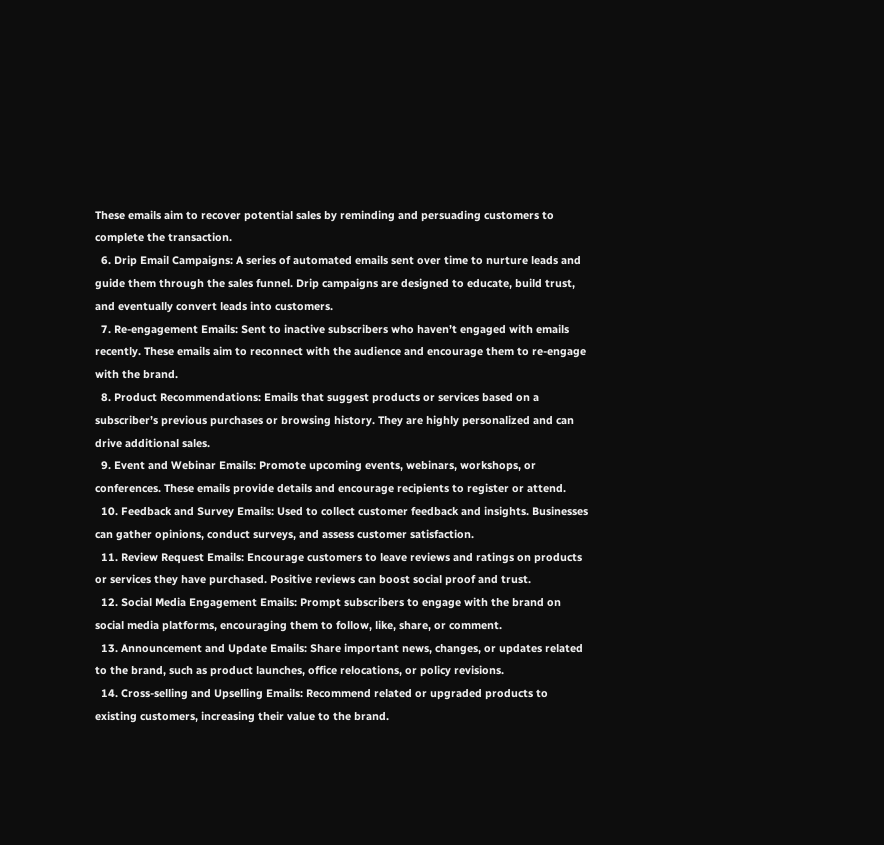These emails aim to recover potential sales by reminding and persuading customers to complete the transaction.
  6. Drip Email Campaigns: A series of automated emails sent over time to nurture leads and guide them through the sales funnel. Drip campaigns are designed to educate, build trust, and eventually convert leads into customers.
  7. Re-engagement Emails: Sent to inactive subscribers who haven’t engaged with emails recently. These emails aim to reconnect with the audience and encourage them to re-engage with the brand.
  8. Product Recommendations: Emails that suggest products or services based on a subscriber’s previous purchases or browsing history. They are highly personalized and can drive additional sales.
  9. Event and Webinar Emails: Promote upcoming events, webinars, workshops, or conferences. These emails provide details and encourage recipients to register or attend.
  10. Feedback and Survey Emails: Used to collect customer feedback and insights. Businesses can gather opinions, conduct surveys, and assess customer satisfaction.
  11. Review Request Emails: Encourage customers to leave reviews and ratings on products or services they have purchased. Positive reviews can boost social proof and trust.
  12. Social Media Engagement Emails: Prompt subscribers to engage with the brand on social media platforms, encouraging them to follow, like, share, or comment.
  13. Announcement and Update Emails: Share important news, changes, or updates related to the brand, such as product launches, office relocations, or policy revisions.
  14. Cross-selling and Upselling Emails: Recommend related or upgraded products to existing customers, increasing their value to the brand.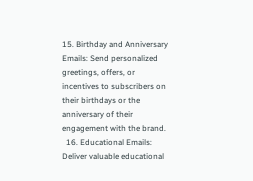15. Birthday and Anniversary Emails: Send personalized greetings, offers, or incentives to subscribers on their birthdays or the anniversary of their engagement with the brand.
  16. Educational Emails: Deliver valuable educational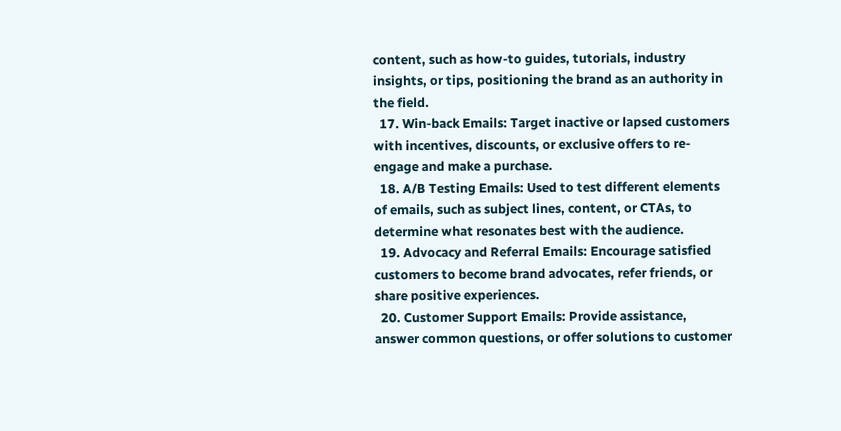content, such as how-to guides, tutorials, industry insights, or tips, positioning the brand as an authority in the field.
  17. Win-back Emails: Target inactive or lapsed customers with incentives, discounts, or exclusive offers to re-engage and make a purchase.
  18. A/B Testing Emails: Used to test different elements of emails, such as subject lines, content, or CTAs, to determine what resonates best with the audience.
  19. Advocacy and Referral Emails: Encourage satisfied customers to become brand advocates, refer friends, or share positive experiences.
  20. Customer Support Emails: Provide assistance, answer common questions, or offer solutions to customer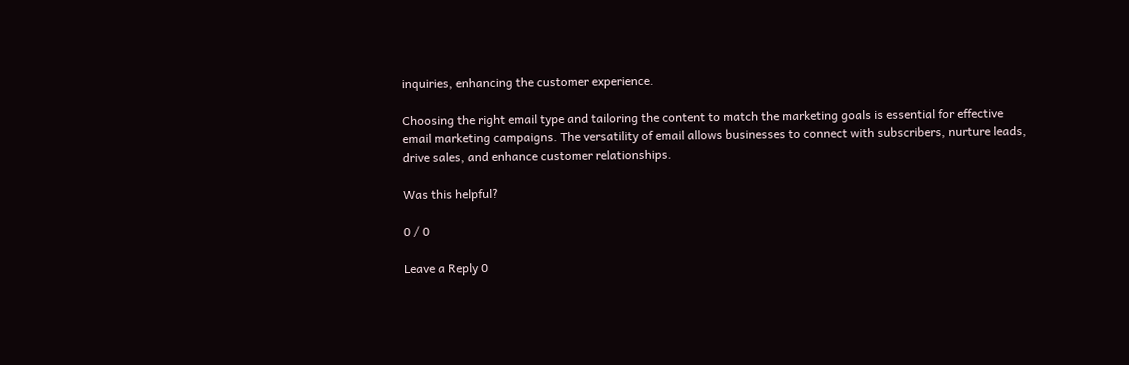inquiries, enhancing the customer experience.

Choosing the right email type and tailoring the content to match the marketing goals is essential for effective email marketing campaigns. The versatility of email allows businesses to connect with subscribers, nurture leads, drive sales, and enhance customer relationships.

Was this helpful?

0 / 0

Leave a Reply 0